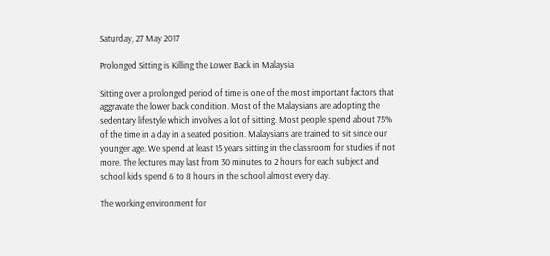Saturday, 27 May 2017

Prolonged Sitting is Killing the Lower Back in Malaysia

Sitting over a prolonged period of time is one of the most important factors that aggravate the lower back condition. Most of the Malaysians are adopting the sedentary lifestyle which involves a lot of sitting. Most people spend about 75% of the time in a day in a seated position. Malaysians are trained to sit since our younger age. We spend at least 15 years sitting in the classroom for studies if not more. The lectures may last from 30 minutes to 2 hours for each subject and school kids spend 6 to 8 hours in the school almost every day.

The working environment for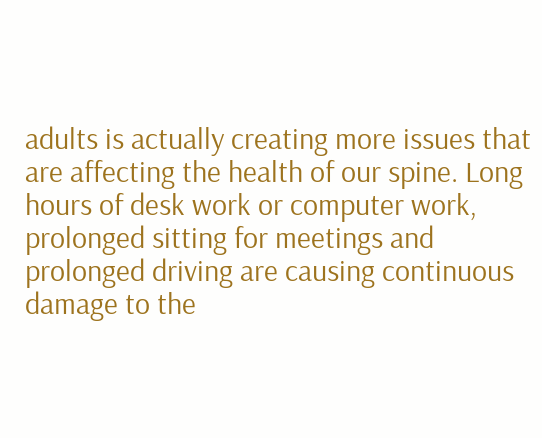adults is actually creating more issues that are affecting the health of our spine. Long hours of desk work or computer work, prolonged sitting for meetings and prolonged driving are causing continuous damage to the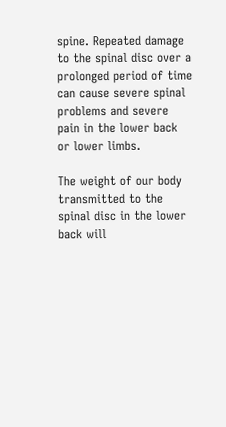spine. Repeated damage to the spinal disc over a prolonged period of time can cause severe spinal problems and severe pain in the lower back or lower limbs.

The weight of our body transmitted to the spinal disc in the lower back will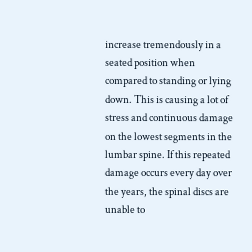increase tremendously in a seated position when compared to standing or lying down. This is causing a lot of stress and continuous damage on the lowest segments in the lumbar spine. If this repeated damage occurs every day over the years, the spinal discs are unable to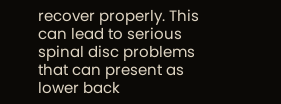recover properly. This can lead to serious spinal disc problems that can present as lower back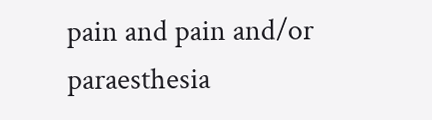pain and pain and/or paraesthesia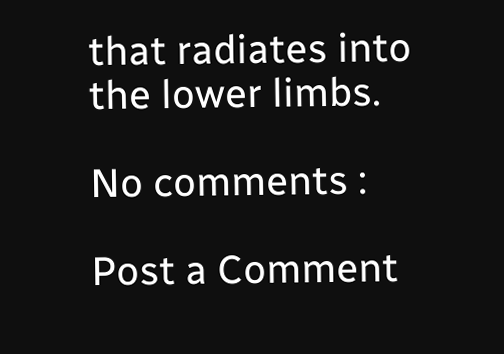that radiates into the lower limbs.

No comments :

Post a Comment